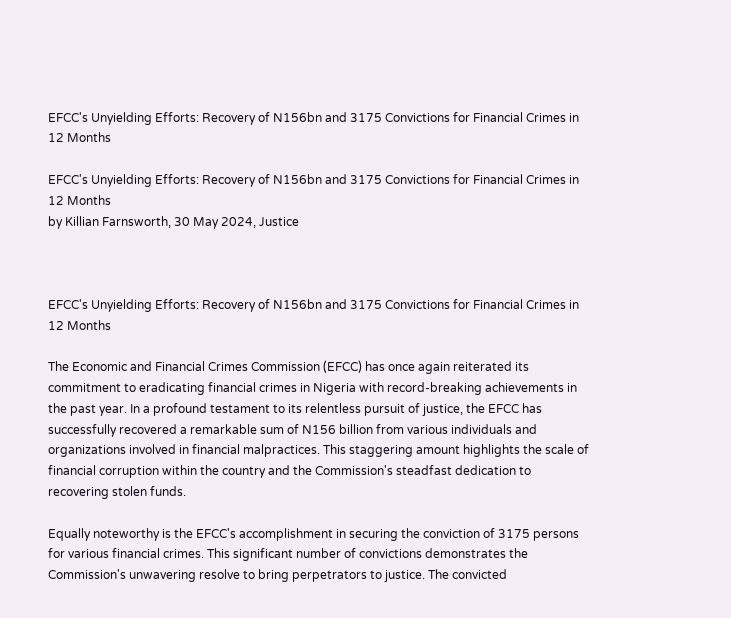EFCC's Unyielding Efforts: Recovery of N156bn and 3175 Convictions for Financial Crimes in 12 Months

EFCC's Unyielding Efforts: Recovery of N156bn and 3175 Convictions for Financial Crimes in 12 Months
by Killian Farnsworth, 30 May 2024, Justice



EFCC's Unyielding Efforts: Recovery of N156bn and 3175 Convictions for Financial Crimes in 12 Months

The Economic and Financial Crimes Commission (EFCC) has once again reiterated its commitment to eradicating financial crimes in Nigeria with record-breaking achievements in the past year. In a profound testament to its relentless pursuit of justice, the EFCC has successfully recovered a remarkable sum of N156 billion from various individuals and organizations involved in financial malpractices. This staggering amount highlights the scale of financial corruption within the country and the Commission's steadfast dedication to recovering stolen funds.

Equally noteworthy is the EFCC's accomplishment in securing the conviction of 3175 persons for various financial crimes. This significant number of convictions demonstrates the Commission's unwavering resolve to bring perpetrators to justice. The convicted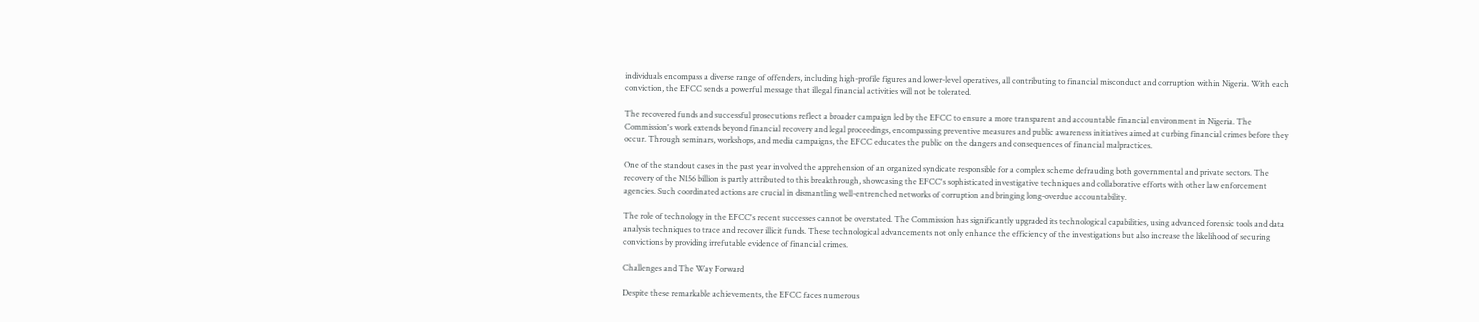individuals encompass a diverse range of offenders, including high-profile figures and lower-level operatives, all contributing to financial misconduct and corruption within Nigeria. With each conviction, the EFCC sends a powerful message that illegal financial activities will not be tolerated.

The recovered funds and successful prosecutions reflect a broader campaign led by the EFCC to ensure a more transparent and accountable financial environment in Nigeria. The Commission's work extends beyond financial recovery and legal proceedings, encompassing preventive measures and public awareness initiatives aimed at curbing financial crimes before they occur. Through seminars, workshops, and media campaigns, the EFCC educates the public on the dangers and consequences of financial malpractices.

One of the standout cases in the past year involved the apprehension of an organized syndicate responsible for a complex scheme defrauding both governmental and private sectors. The recovery of the N156 billion is partly attributed to this breakthrough, showcasing the EFCC's sophisticated investigative techniques and collaborative efforts with other law enforcement agencies. Such coordinated actions are crucial in dismantling well-entrenched networks of corruption and bringing long-overdue accountability.

The role of technology in the EFCC's recent successes cannot be overstated. The Commission has significantly upgraded its technological capabilities, using advanced forensic tools and data analysis techniques to trace and recover illicit funds. These technological advancements not only enhance the efficiency of the investigations but also increase the likelihood of securing convictions by providing irrefutable evidence of financial crimes.

Challenges and The Way Forward

Despite these remarkable achievements, the EFCC faces numerous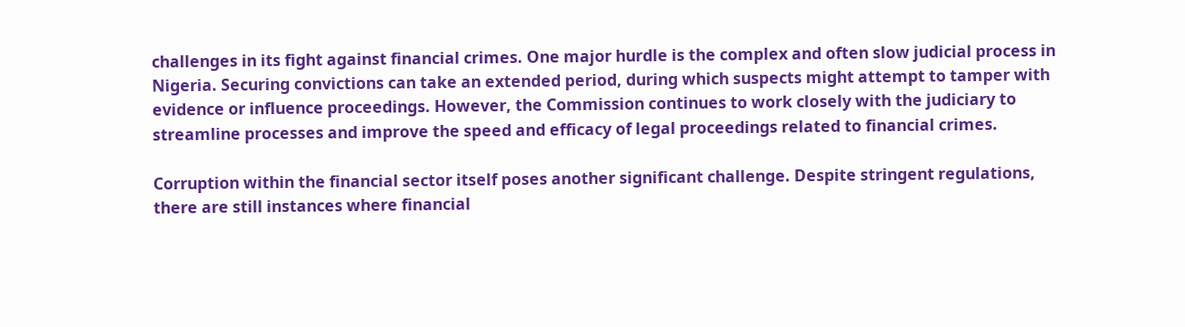challenges in its fight against financial crimes. One major hurdle is the complex and often slow judicial process in Nigeria. Securing convictions can take an extended period, during which suspects might attempt to tamper with evidence or influence proceedings. However, the Commission continues to work closely with the judiciary to streamline processes and improve the speed and efficacy of legal proceedings related to financial crimes.

Corruption within the financial sector itself poses another significant challenge. Despite stringent regulations, there are still instances where financial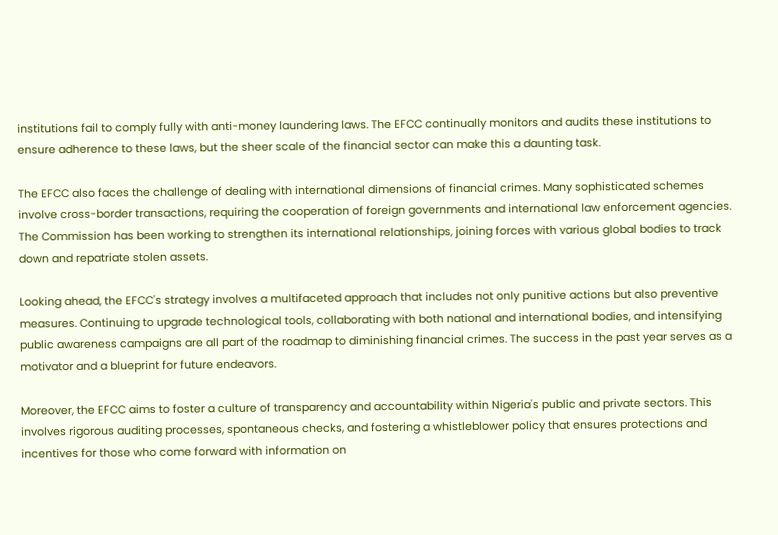institutions fail to comply fully with anti-money laundering laws. The EFCC continually monitors and audits these institutions to ensure adherence to these laws, but the sheer scale of the financial sector can make this a daunting task.

The EFCC also faces the challenge of dealing with international dimensions of financial crimes. Many sophisticated schemes involve cross-border transactions, requiring the cooperation of foreign governments and international law enforcement agencies. The Commission has been working to strengthen its international relationships, joining forces with various global bodies to track down and repatriate stolen assets.

Looking ahead, the EFCC's strategy involves a multifaceted approach that includes not only punitive actions but also preventive measures. Continuing to upgrade technological tools, collaborating with both national and international bodies, and intensifying public awareness campaigns are all part of the roadmap to diminishing financial crimes. The success in the past year serves as a motivator and a blueprint for future endeavors.

Moreover, the EFCC aims to foster a culture of transparency and accountability within Nigeria's public and private sectors. This involves rigorous auditing processes, spontaneous checks, and fostering a whistleblower policy that ensures protections and incentives for those who come forward with information on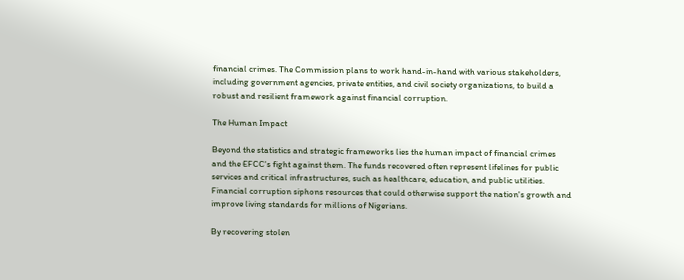financial crimes. The Commission plans to work hand-in-hand with various stakeholders, including government agencies, private entities, and civil society organizations, to build a robust and resilient framework against financial corruption.

The Human Impact

Beyond the statistics and strategic frameworks lies the human impact of financial crimes and the EFCC's fight against them. The funds recovered often represent lifelines for public services and critical infrastructures, such as healthcare, education, and public utilities. Financial corruption siphons resources that could otherwise support the nation's growth and improve living standards for millions of Nigerians.

By recovering stolen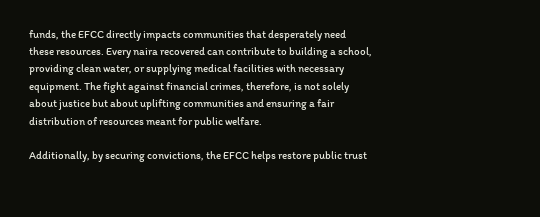funds, the EFCC directly impacts communities that desperately need these resources. Every naira recovered can contribute to building a school, providing clean water, or supplying medical facilities with necessary equipment. The fight against financial crimes, therefore, is not solely about justice but about uplifting communities and ensuring a fair distribution of resources meant for public welfare.

Additionally, by securing convictions, the EFCC helps restore public trust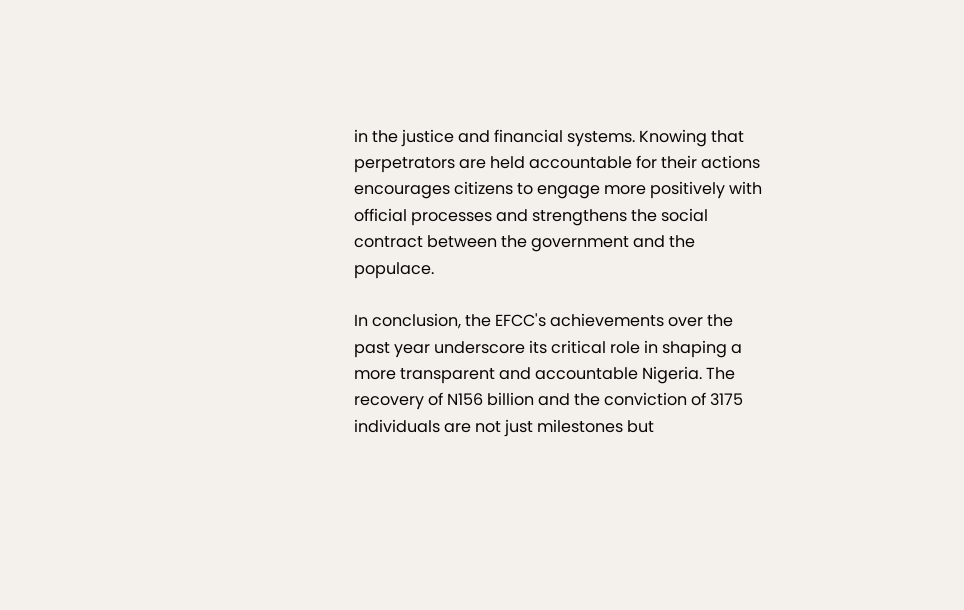in the justice and financial systems. Knowing that perpetrators are held accountable for their actions encourages citizens to engage more positively with official processes and strengthens the social contract between the government and the populace.

In conclusion, the EFCC's achievements over the past year underscore its critical role in shaping a more transparent and accountable Nigeria. The recovery of N156 billion and the conviction of 3175 individuals are not just milestones but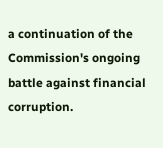a continuation of the Commission's ongoing battle against financial corruption.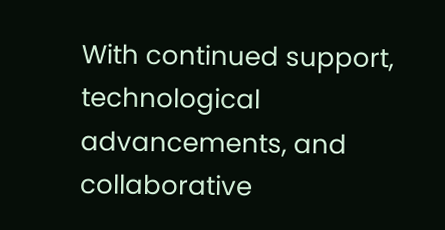With continued support, technological advancements, and collaborative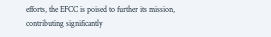efforts, the EFCC is poised to further its mission, contributing significantly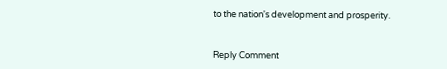to the nation's development and prosperity.


Reply Comment